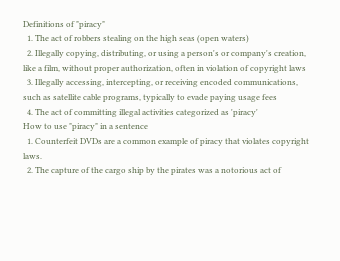Definitions of "piracy"
  1. The act of robbers stealing on the high seas (open waters)
  2. Illegally copying, distributing, or using a person's or company's creation, like a film, without proper authorization, often in violation of copyright laws
  3. Illegally accessing, intercepting, or receiving encoded communications, such as satellite cable programs, typically to evade paying usage fees
  4. The act of committing illegal activities categorized as 'piracy'
How to use "piracy" in a sentence
  1. Counterfeit DVDs are a common example of piracy that violates copyright laws.
  2. The capture of the cargo ship by the pirates was a notorious act of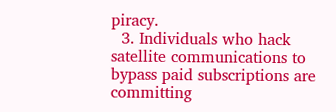piracy.
  3. Individuals who hack satellite communications to bypass paid subscriptions are committing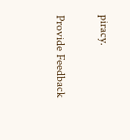piracy.

Provide Feedback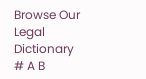Browse Our Legal Dictionary
# A B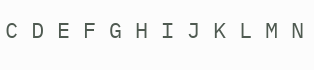C D E F G H I J K L M N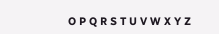O P Q R S T U V W X Y Z